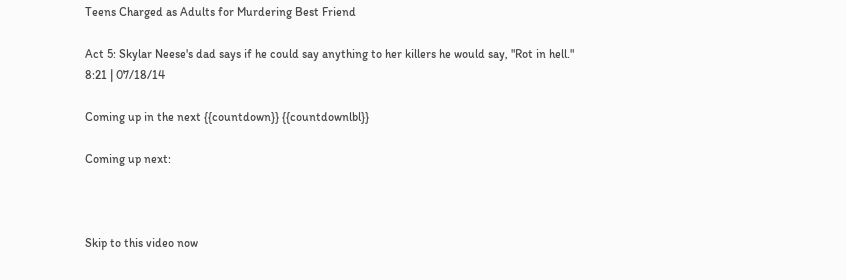Teens Charged as Adults for Murdering Best Friend

Act 5: Skylar Neese's dad says if he could say anything to her killers he would say, "Rot in hell."
8:21 | 07/18/14

Coming up in the next {{countdown}} {{countdownlbl}}

Coming up next:



Skip to this video now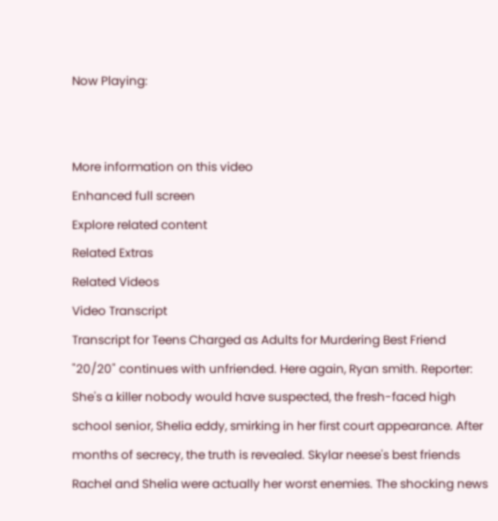Now Playing:


More information on this video
Enhanced full screen
Explore related content
Related Extras
Related Videos
Video Transcript
Transcript for Teens Charged as Adults for Murdering Best Friend
"20/20" continues with unfriended. Here again, Ryan smith. Reporter: She's a killer nobody would have suspected, the fresh-faced high school senior, Shelia eddy, smirking in her first court appearance. After months of secrecy, the truth is revealed. Skylar neese's best friends Rachel and Shelia were actually her worst enemies. The shocking news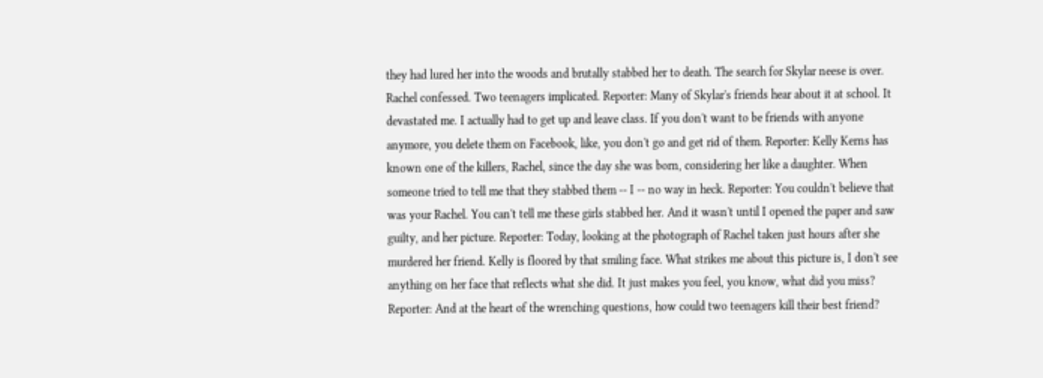they had lured her into the woods and brutally stabbed her to death. The search for Skylar neese is over. Rachel confessed. Two teenagers implicated. Reporter: Many of Skylar's friends hear about it at school. It devastated me. I actually had to get up and leave class. If you don't want to be friends with anyone anymore, you delete them on Facebook, like, you don't go and get rid of them. Reporter: Kelly Kerns has known one of the killers, Rachel, since the day she was born, considering her like a daughter. When someone tried to tell me that they stabbed them -- I -- no way in heck. Reporter: You couldn't believe that was your Rachel. You can't tell me these girls stabbed her. And it wasn't until I opened the paper and saw guilty, and her picture. Reporter: Today, looking at the photograph of Rachel taken just hours after she murdered her friend. Kelly is floored by that smiling face. What strikes me about this picture is, I don't see anything on her face that reflects what she did. It just makes you feel, you know, what did you miss? Reporter: And at the heart of the wrenching questions, how could two teenagers kill their best friend?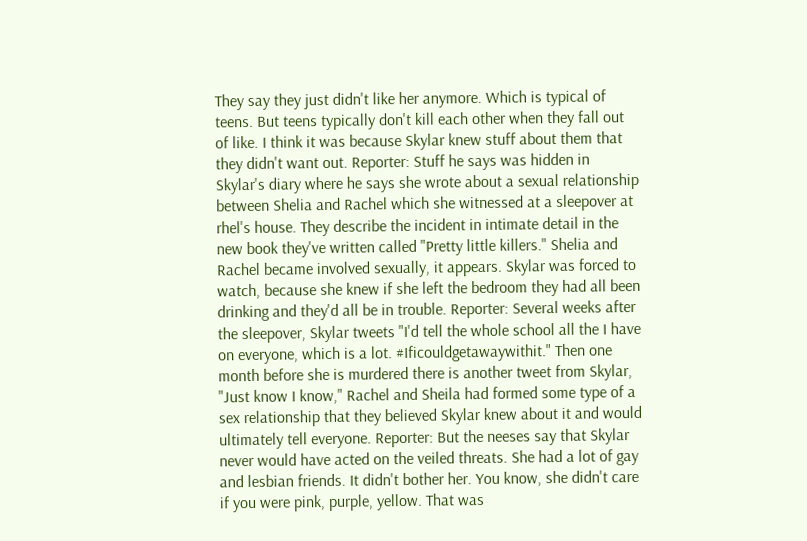They say they just didn't like her anymore. Which is typical of teens. But teens typically don't kill each other when they fall out of like. I think it was because Skylar knew stuff about them that they didn't want out. Reporter: Stuff he says was hidden in Skylar's diary where he says she wrote about a sexual relationship between Shelia and Rachel which she witnessed at a sleepover at rhel's house. They describe the incident in intimate detail in the new book they've written called "Pretty little killers." Shelia and Rachel became involved sexually, it appears. Skylar was forced to watch, because she knew if she left the bedroom they had all been drinking and they'd all be in trouble. Reporter: Several weeks after the sleepover, Skylar tweets "I'd tell the whole school all the I have on everyone, which is a lot. #Ificouldgetawaywithit." Then one month before she is murdered there is another tweet from Skylar, "Just know I know," Rachel and Sheila had formed some type of a sex relationship that they believed Skylar knew about it and would ultimately tell everyone. Reporter: But the neeses say that Skylar never would have acted on the veiled threats. She had a lot of gay and lesbian friends. It didn't bother her. You know, she didn't care if you were pink, purple, yellow. That was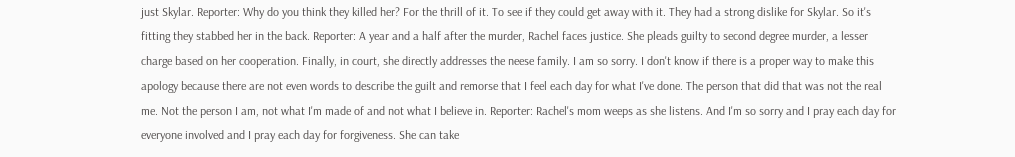just Skylar. Reporter: Why do you think they killed her? For the thrill of it. To see if they could get away with it. They had a strong dislike for Skylar. So it's fitting they stabbed her in the back. Reporter: A year and a half after the murder, Rachel faces justice. She pleads guilty to second degree murder, a lesser charge based on her cooperation. Finally, in court, she directly addresses the neese family. I am so sorry. I don't know if there is a proper way to make this apology because there are not even words to describe the guilt and remorse that I feel each day for what I've done. The person that did that was not the real me. Not the person I am, not what I'm made of and not what I believe in. Reporter: Rachel's mom weeps as she listens. And I'm so sorry and I pray each day for everyone involved and I pray each day for forgiveness. She can take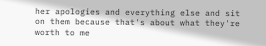her apologies and everything else and sit on them because that's about what they're worth to me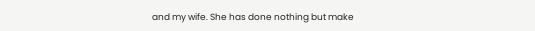and my wife. She has done nothing but make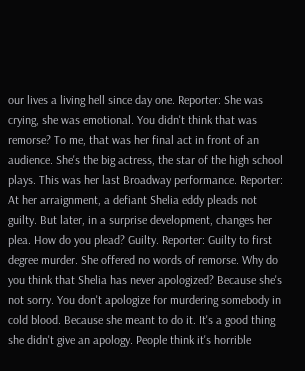our lives a living hell since day one. Reporter: She was crying, she was emotional. You didn't think that was remorse? To me, that was her final act in front of an audience. She's the big actress, the star of the high school plays. This was her last Broadway performance. Reporter: At her arraignment, a defiant Shelia eddy pleads not guilty. But later, in a surprise development, changes her plea. How do you plead? Guilty. Reporter: Guilty to first degree murder. She offered no words of remorse. Why do you think that Shelia has never apologized? Because she's not sorry. You don't apologize for murdering somebody in cold blood. Because she meant to do it. It's a good thing she didn't give an apology. People think it's horrible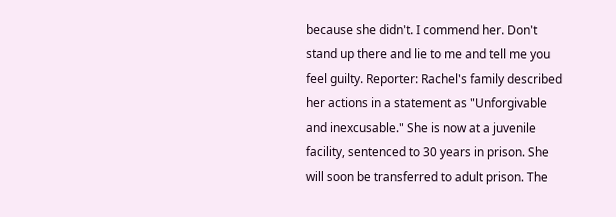because she didn't. I commend her. Don't stand up there and lie to me and tell me you feel guilty. Reporter: Rachel's family described her actions in a statement as "Unforgivable and inexcusable." She is now at a juvenile facility, sentenced to 30 years in prison. She will soon be transferred to adult prison. The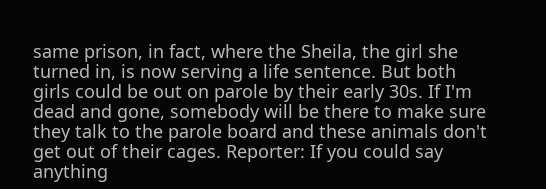same prison, in fact, where the Sheila, the girl she turned in, is now serving a life sentence. But both girls could be out on parole by their early 30s. If I'm dead and gone, somebody will be there to make sure they talk to the parole board and these animals don't get out of their cages. Reporter: If you could say anything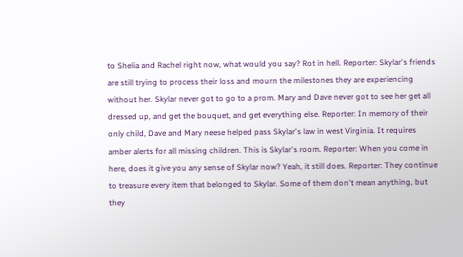to Shelia and Rachel right now, what would you say? Rot in hell. Reporter: Skylar's friends are still trying to process their loss and mourn the milestones they are experiencing without her. Skylar never got to go to a prom. Mary and Dave never got to see her get all dressed up, and get the bouquet, and get everything else. Reporter: In memory of their only child, Dave and Mary neese helped pass Skylar's law in west Virginia. It requires amber alerts for all missing children. This is Skylar's room. Reporter: When you come in here, does it give you any sense of Skylar now? Yeah, it still does. Reporter: They continue to treasure every item that belonged to Skylar. Some of them don't mean anything, but they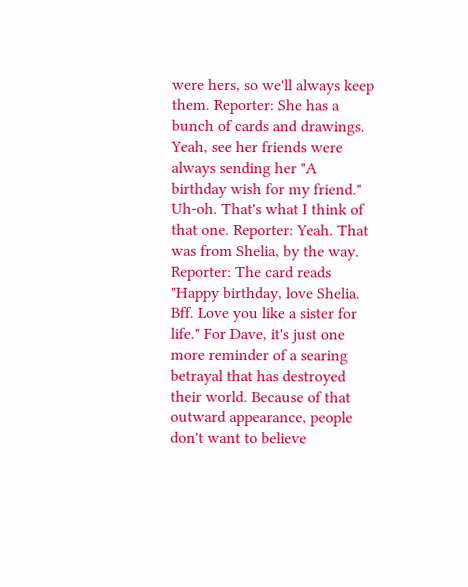were hers, so we'll always keep them. Reporter: She has a bunch of cards and drawings. Yeah, see her friends were always sending her "A birthday wish for my friend." Uh-oh. That's what I think of that one. Reporter: Yeah. That was from Shelia, by the way. Reporter: The card reads "Happy birthday, love Shelia. Bff. Love you like a sister for life." For Dave, it's just one more reminder of a searing betrayal that has destroyed their world. Because of that outward appearance, people don't want to believe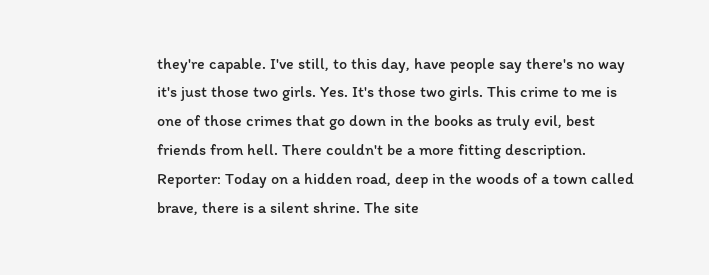they're capable. I've still, to this day, have people say there's no way it's just those two girls. Yes. It's those two girls. This crime to me is one of those crimes that go down in the books as truly evil, best friends from hell. There couldn't be a more fitting description. Reporter: Today on a hidden road, deep in the woods of a town called brave, there is a silent shrine. The site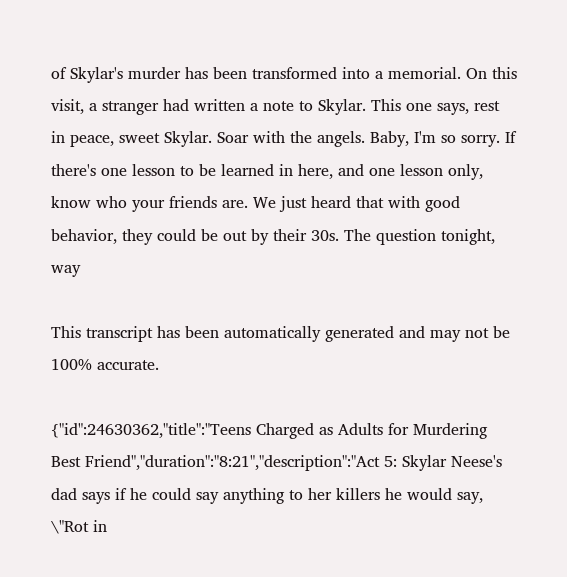of Skylar's murder has been transformed into a memorial. On this visit, a stranger had written a note to Skylar. This one says, rest in peace, sweet Skylar. Soar with the angels. Baby, I'm so sorry. If there's one lesson to be learned in here, and one lesson only, know who your friends are. We just heard that with good behavior, they could be out by their 30s. The question tonight, way

This transcript has been automatically generated and may not be 100% accurate.

{"id":24630362,"title":"Teens Charged as Adults for Murdering Best Friend","duration":"8:21","description":"Act 5: Skylar Neese's dad says if he could say anything to her killers he would say, \"Rot in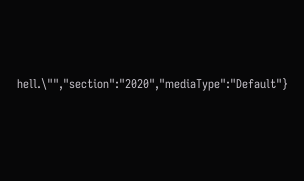hell.\"","section":"2020","mediaType":"Default"}